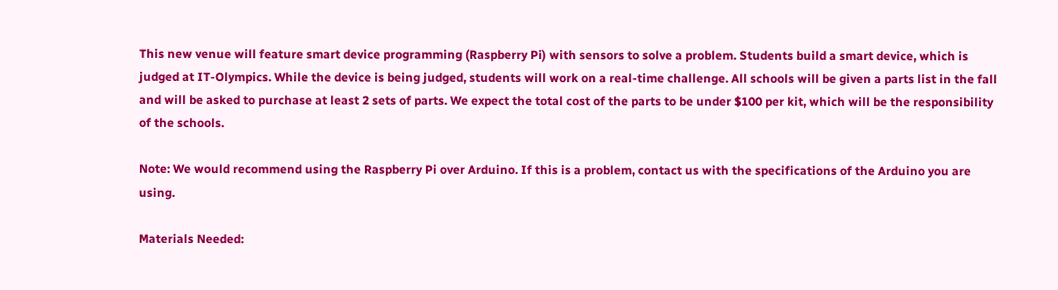This new venue will feature smart device programming (Raspberry Pi) with sensors to solve a problem. Students build a smart device, which is judged at IT-Olympics. While the device is being judged, students will work on a real-time challenge. All schools will be given a parts list in the fall and will be asked to purchase at least 2 sets of parts. We expect the total cost of the parts to be under $100 per kit, which will be the responsibility of the schools.

Note: We would recommend using the Raspberry Pi over Arduino. If this is a problem, contact us with the specifications of the Arduino you are using.

Materials Needed: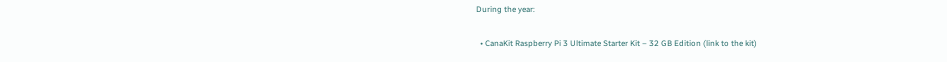During the year:

  • CanaKit Raspberry Pi 3 Ultimate Starter Kit – 32 GB Edition (link to the kit)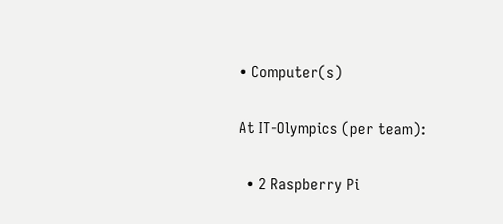• Computer(s)

At IT-Olympics (per team):

  • 2 Raspberry Pi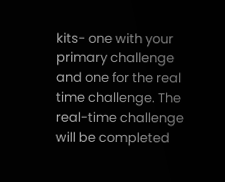kits- one with your primary challenge and one for the real time challenge. The real-time challenge will be completed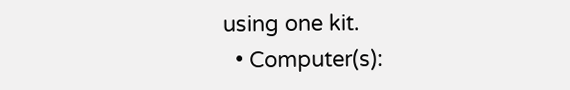using one kit.
  • Computer(s):